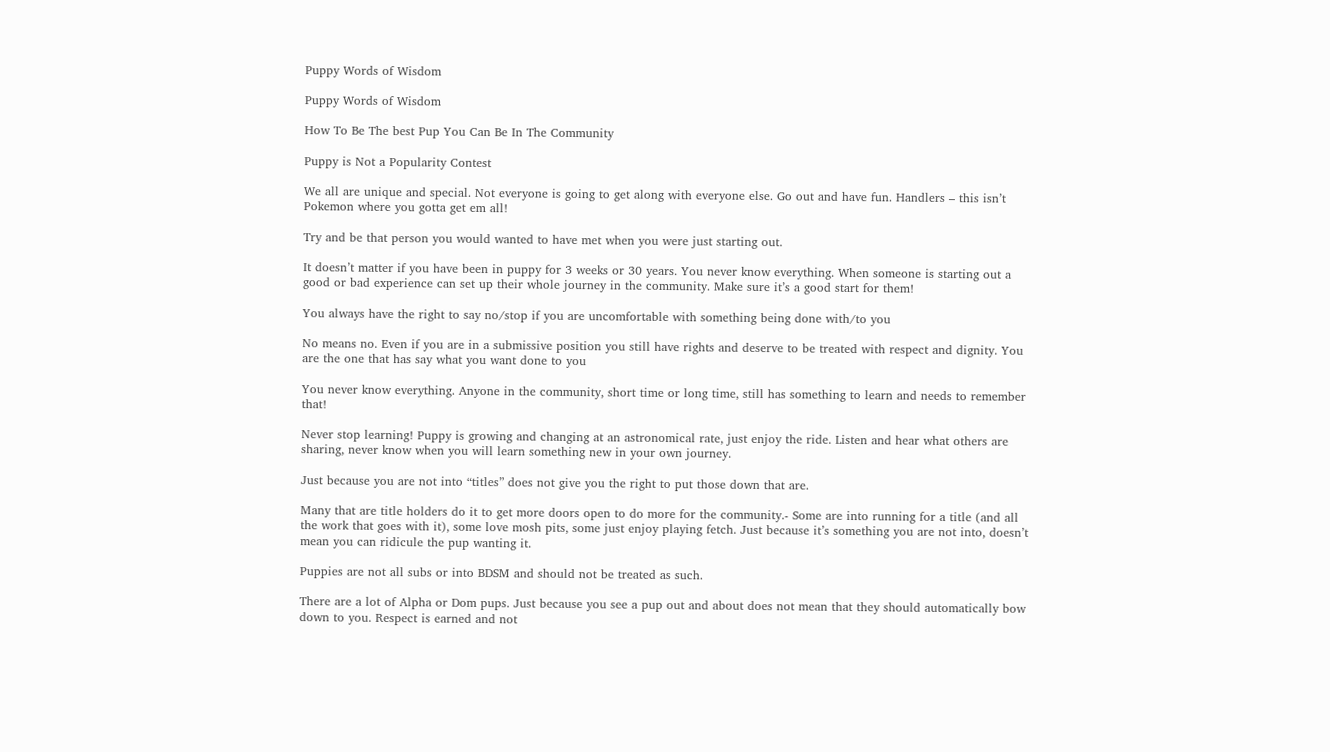Puppy Words of Wisdom

Puppy Words of Wisdom

How To Be The best Pup You Can Be In The Community

Puppy is Not a Popularity Contest

We all are unique and special. Not everyone is going to get along with everyone else. Go out and have fun. Handlers – this isn’t Pokemon where you gotta get em all!

Try and be that person you would wanted to have met when you were just starting out.

It doesn’t matter if you have been in puppy for 3 weeks or 30 years. You never know everything. When someone is starting out a good or bad experience can set up their whole journey in the community. Make sure it’s a good start for them!

You always have the right to say no/stop if you are uncomfortable with something being done with/to you

No means no. Even if you are in a submissive position you still have rights and deserve to be treated with respect and dignity. You are the one that has say what you want done to you

You never know everything. Anyone in the community, short time or long time, still has something to learn and needs to remember that!

Never stop learning! Puppy is growing and changing at an astronomical rate, just enjoy the ride. Listen and hear what others are sharing, never know when you will learn something new in your own journey.

Just because you are not into “titles” does not give you the right to put those down that are.

Many that are title holders do it to get more doors open to do more for the community.- Some are into running for a title (and all the work that goes with it), some love mosh pits, some just enjoy playing fetch. Just because it’s something you are not into, doesn’t mean you can ridicule the pup wanting it.

Puppies are not all subs or into BDSM and should not be treated as such.

There are a lot of Alpha or Dom pups. Just because you see a pup out and about does not mean that they should automatically bow down to you. Respect is earned and not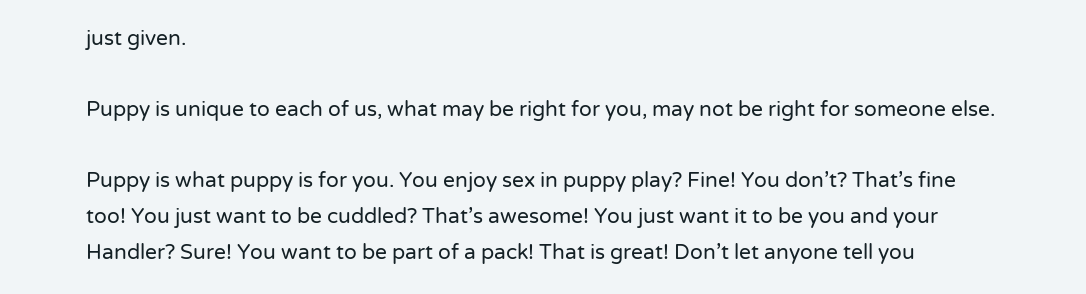just given.

Puppy is unique to each of us, what may be right for you, may not be right for someone else.

Puppy is what puppy is for you. You enjoy sex in puppy play? Fine! You don’t? That’s fine too! You just want to be cuddled? That’s awesome! You just want it to be you and your Handler? Sure! You want to be part of a pack! That is great! Don’t let anyone tell you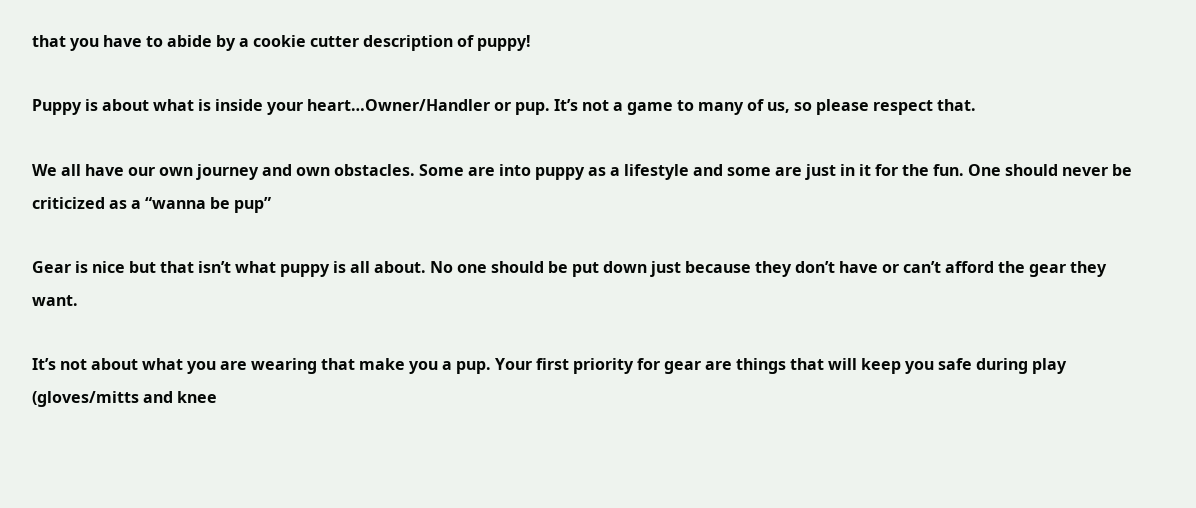that you have to abide by a cookie cutter description of puppy!

Puppy is about what is inside your heart…Owner/Handler or pup. It’s not a game to many of us, so please respect that.

We all have our own journey and own obstacles. Some are into puppy as a lifestyle and some are just in it for the fun. One should never be criticized as a “wanna be pup”

Gear is nice but that isn’t what puppy is all about. No one should be put down just because they don’t have or can’t afford the gear they want.

It’s not about what you are wearing that make you a pup. Your first priority for gear are things that will keep you safe during play (gloves/mitts and knee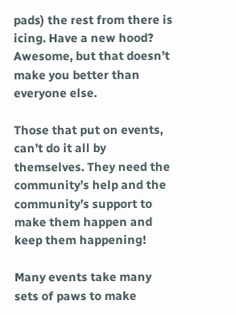pads) the rest from there is icing. Have a new hood? Awesome, but that doesn’t make you better than everyone else.

Those that put on events, can’t do it all by themselves. They need the community’s help and the community’s support to make them happen and keep them happening!

Many events take many sets of paws to make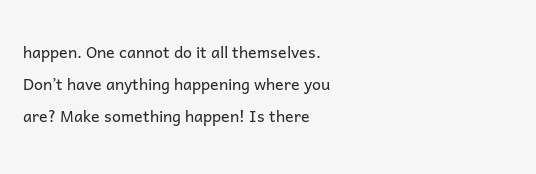happen. One cannot do it all themselves. Don’t have anything happening where you are? Make something happen! Is there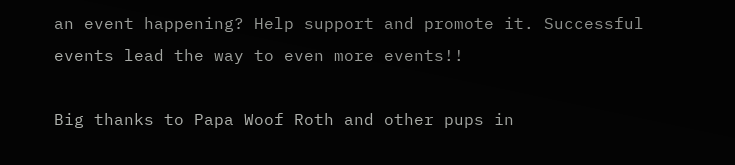an event happening? Help support and promote it. Successful events lead the way to even more events!!

Big thanks to Papa Woof Roth and other pups in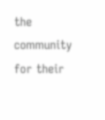the community for their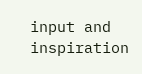input and inspiration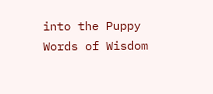into the Puppy Words of Wisdom